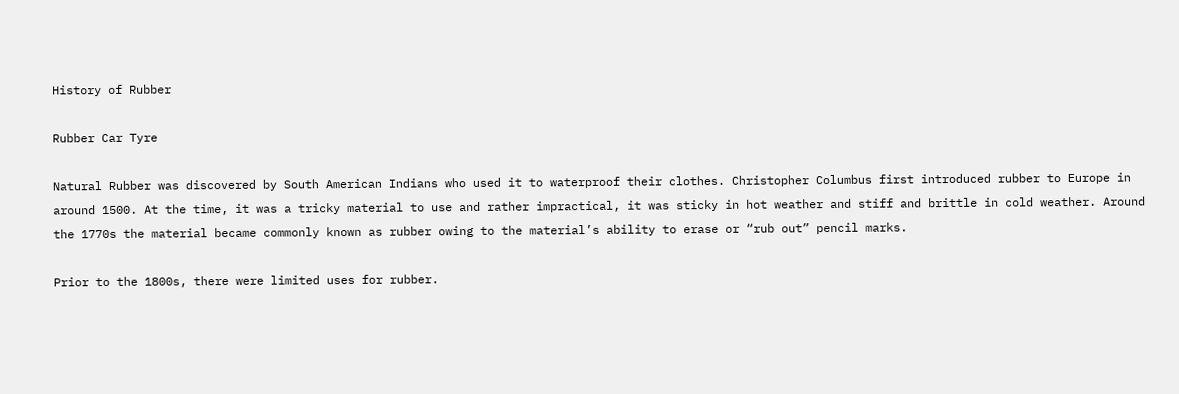History of Rubber

Rubber Car Tyre

Natural Rubber was discovered by South American Indians who used it to waterproof their clothes. Christopher Columbus first introduced rubber to Europe in around 1500. At the time, it was a tricky material to use and rather impractical, it was sticky in hot weather and stiff and brittle in cold weather. Around the 1770s the material became commonly known as rubber owing to the material’s ability to erase or “rub out” pencil marks.

Prior to the 1800s, there were limited uses for rubber.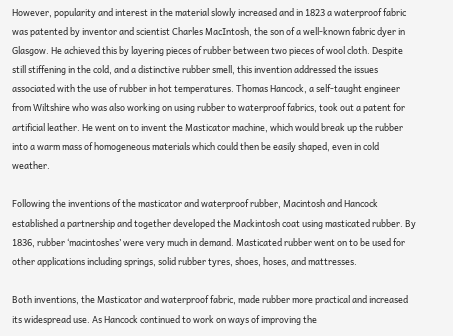However, popularity and interest in the material slowly increased and in 1823 a waterproof fabric was patented by inventor and scientist Charles MacIntosh, the son of a well-known fabric dyer in Glasgow. He achieved this by layering pieces of rubber between two pieces of wool cloth. Despite still stiffening in the cold, and a distinctive rubber smell, this invention addressed the issues associated with the use of rubber in hot temperatures. Thomas Hancock, a self-taught engineer from Wiltshire who was also working on using rubber to waterproof fabrics, took out a patent for artificial leather. He went on to invent the Masticator machine, which would break up the rubber into a warm mass of homogeneous materials which could then be easily shaped, even in cold weather.

Following the inventions of the masticator and waterproof rubber, Macintosh and Hancock established a partnership and together developed the Mackintosh coat using masticated rubber. By 1836, rubber ‘macintoshes’ were very much in demand. Masticated rubber went on to be used for other applications including springs, solid rubber tyres, shoes, hoses, and mattresses.

Both inventions, the Masticator and waterproof fabric, made rubber more practical and increased its widespread use. As Hancock continued to work on ways of improving the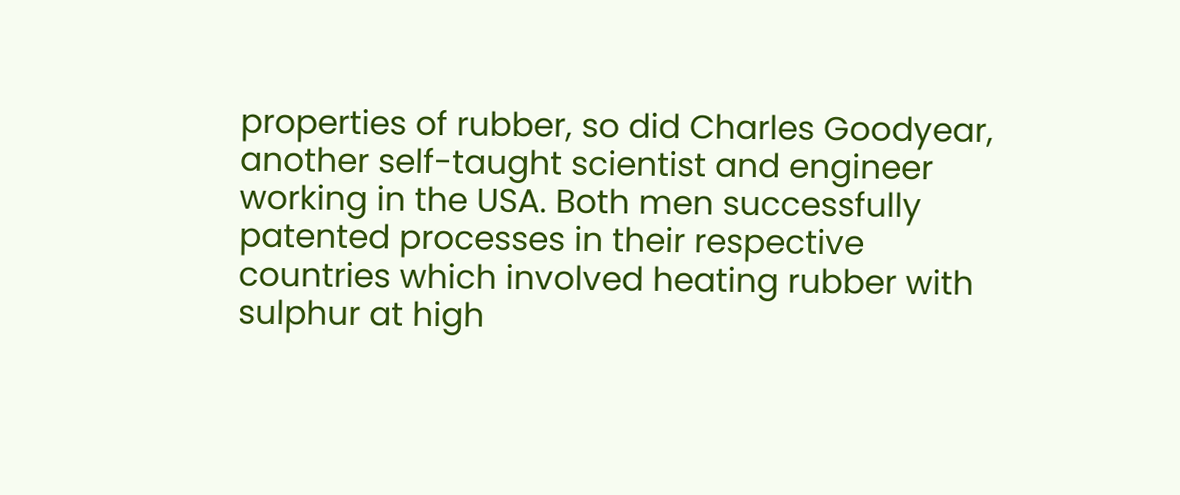properties of rubber, so did Charles Goodyear, another self-taught scientist and engineer working in the USA. Both men successfully patented processes in their respective countries which involved heating rubber with sulphur at high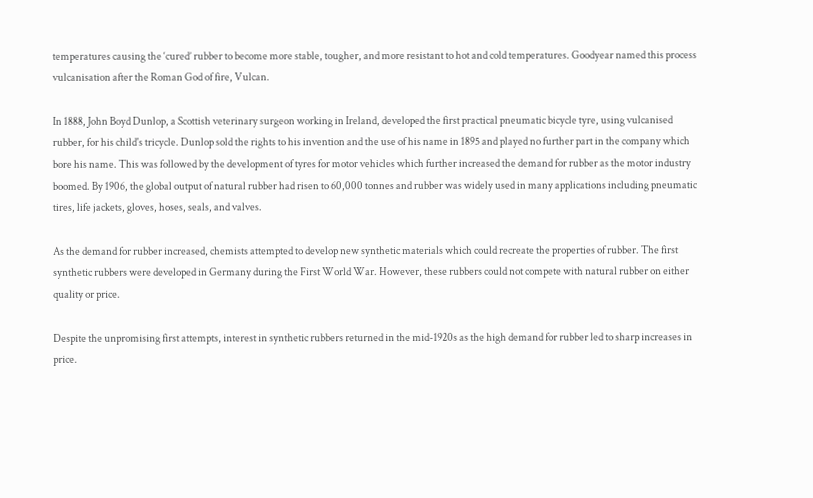temperatures causing the ‘cured’ rubber to become more stable, tougher, and more resistant to hot and cold temperatures. Goodyear named this process vulcanisation after the Roman God of fire, Vulcan.

In 1888, John Boyd Dunlop, a Scottish veterinary surgeon working in Ireland, developed the first practical pneumatic bicycle tyre, using vulcanised rubber, for his child's tricycle. Dunlop sold the rights to his invention and the use of his name in 1895 and played no further part in the company which bore his name. This was followed by the development of tyres for motor vehicles which further increased the demand for rubber as the motor industry boomed. By 1906, the global output of natural rubber had risen to 60,000 tonnes and rubber was widely used in many applications including pneumatic tires, life jackets, gloves, hoses, seals, and valves.

As the demand for rubber increased, chemists attempted to develop new synthetic materials which could recreate the properties of rubber. The first synthetic rubbers were developed in Germany during the First World War. However, these rubbers could not compete with natural rubber on either quality or price.

Despite the unpromising first attempts, interest in synthetic rubbers returned in the mid-1920s as the high demand for rubber led to sharp increases in price.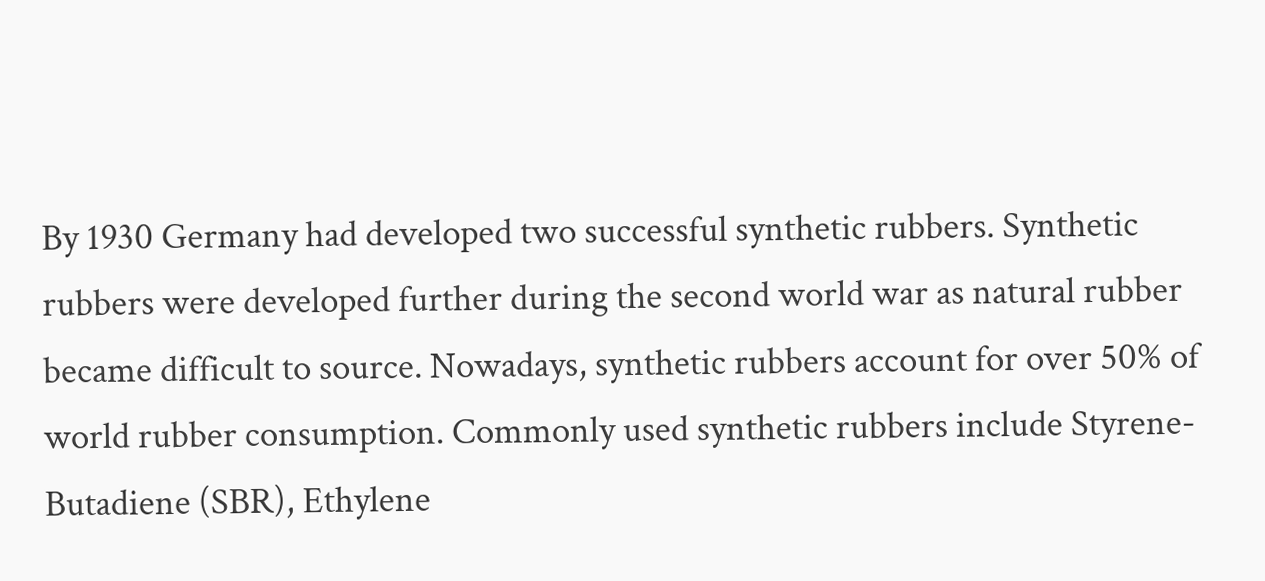By 1930 Germany had developed two successful synthetic rubbers. Synthetic rubbers were developed further during the second world war as natural rubber became difficult to source. Nowadays, synthetic rubbers account for over 50% of world rubber consumption. Commonly used synthetic rubbers include Styrene-Butadiene (SBR), Ethylene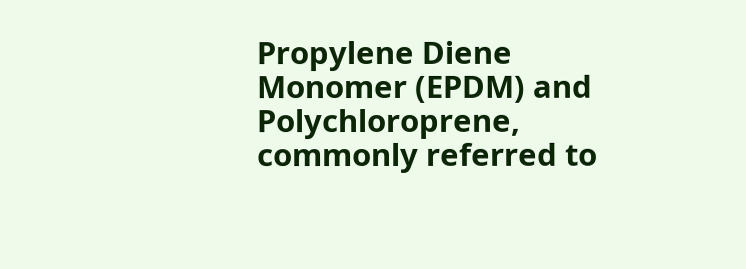Propylene Diene Monomer (EPDM) and Polychloroprene, commonly referred to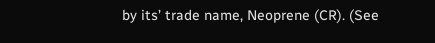by its’ trade name, Neoprene (CR). (See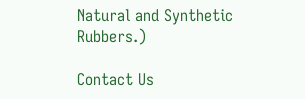Natural and Synthetic Rubbers.)

Contact Us